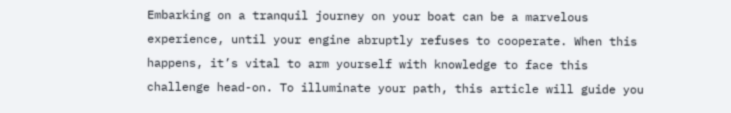Embarking on a tranquil journey on your boat can be a marvelous experience, until your engine abruptly refuses to cooperate. When this happens, it’s vital to arm yourself with knowledge to face this challenge head-on. To illuminate your path, this article will guide you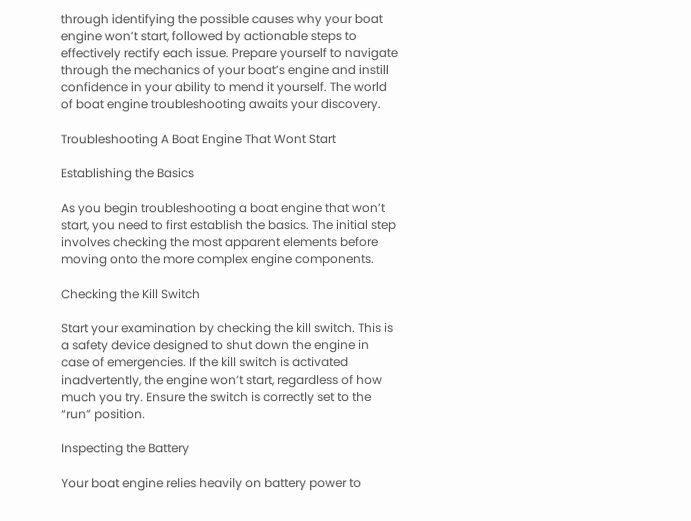through identifying the possible causes why your boat engine won’t start, followed by actionable steps to effectively rectify each issue. Prepare yourself to navigate through the mechanics of your boat’s engine and instill confidence in your ability to mend it yourself. The world of boat engine troubleshooting awaits your discovery.

Troubleshooting A Boat Engine That Wont Start

Establishing the Basics

As you begin troubleshooting a boat engine that won’t start, you need to first establish the basics. The initial step involves checking the most apparent elements before moving onto the more complex engine components.

Checking the Kill Switch

Start your examination by checking the kill switch. This is a safety device designed to shut down the engine in case of emergencies. If the kill switch is activated inadvertently, the engine won’t start, regardless of how much you try. Ensure the switch is correctly set to the “run” position.

Inspecting the Battery

Your boat engine relies heavily on battery power to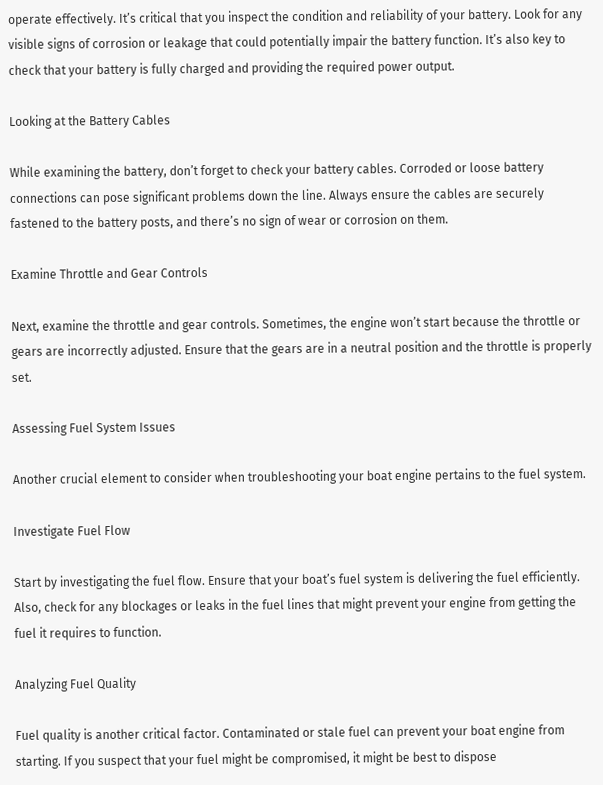operate effectively. It’s critical that you inspect the condition and reliability of your battery. Look for any visible signs of corrosion or leakage that could potentially impair the battery function. It’s also key to check that your battery is fully charged and providing the required power output.

Looking at the Battery Cables

While examining the battery, don’t forget to check your battery cables. Corroded or loose battery connections can pose significant problems down the line. Always ensure the cables are securely fastened to the battery posts, and there’s no sign of wear or corrosion on them.

Examine Throttle and Gear Controls

Next, examine the throttle and gear controls. Sometimes, the engine won’t start because the throttle or gears are incorrectly adjusted. Ensure that the gears are in a neutral position and the throttle is properly set.

Assessing Fuel System Issues

Another crucial element to consider when troubleshooting your boat engine pertains to the fuel system.

Investigate Fuel Flow

Start by investigating the fuel flow. Ensure that your boat’s fuel system is delivering the fuel efficiently. Also, check for any blockages or leaks in the fuel lines that might prevent your engine from getting the fuel it requires to function.

Analyzing Fuel Quality

Fuel quality is another critical factor. Contaminated or stale fuel can prevent your boat engine from starting. If you suspect that your fuel might be compromised, it might be best to dispose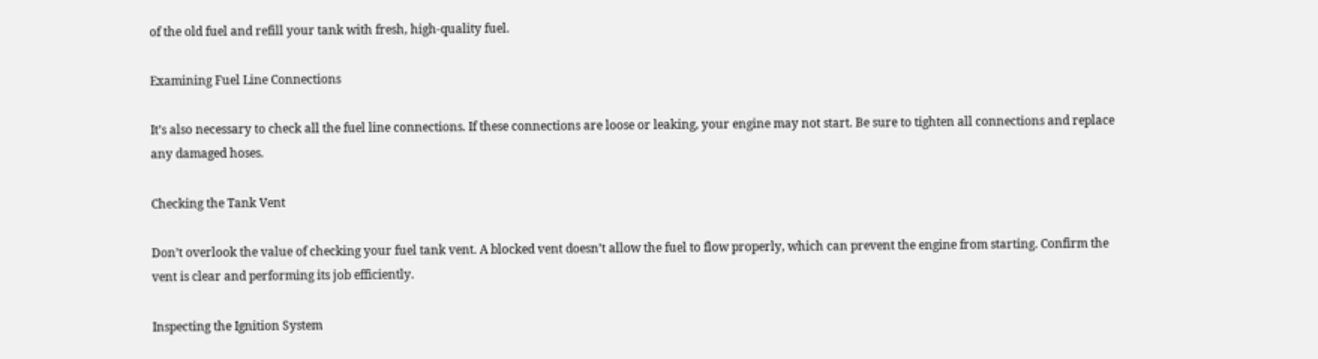of the old fuel and refill your tank with fresh, high-quality fuel.

Examining Fuel Line Connections

It’s also necessary to check all the fuel line connections. If these connections are loose or leaking, your engine may not start. Be sure to tighten all connections and replace any damaged hoses.

Checking the Tank Vent

Don’t overlook the value of checking your fuel tank vent. A blocked vent doesn’t allow the fuel to flow properly, which can prevent the engine from starting. Confirm the vent is clear and performing its job efficiently.

Inspecting the Ignition System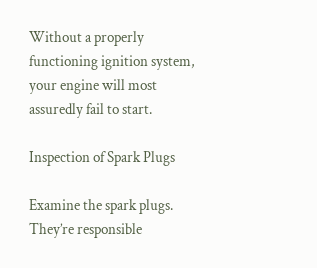Without a properly functioning ignition system, your engine will most assuredly fail to start.

Inspection of Spark Plugs

Examine the spark plugs. They’re responsible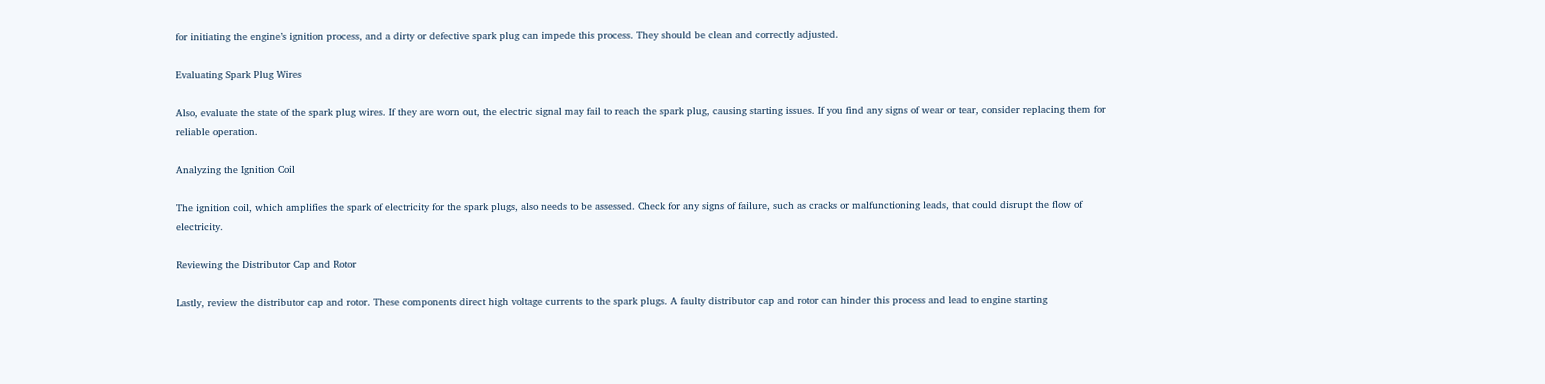for initiating the engine’s ignition process, and a dirty or defective spark plug can impede this process. They should be clean and correctly adjusted.

Evaluating Spark Plug Wires

Also, evaluate the state of the spark plug wires. If they are worn out, the electric signal may fail to reach the spark plug, causing starting issues. If you find any signs of wear or tear, consider replacing them for reliable operation.

Analyzing the Ignition Coil

The ignition coil, which amplifies the spark of electricity for the spark plugs, also needs to be assessed. Check for any signs of failure, such as cracks or malfunctioning leads, that could disrupt the flow of electricity.

Reviewing the Distributor Cap and Rotor

Lastly, review the distributor cap and rotor. These components direct high voltage currents to the spark plugs. A faulty distributor cap and rotor can hinder this process and lead to engine starting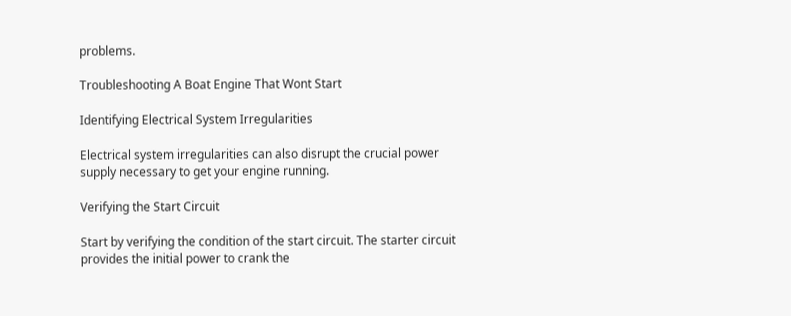problems.

Troubleshooting A Boat Engine That Wont Start

Identifying Electrical System Irregularities

Electrical system irregularities can also disrupt the crucial power supply necessary to get your engine running.

Verifying the Start Circuit

Start by verifying the condition of the start circuit. The starter circuit provides the initial power to crank the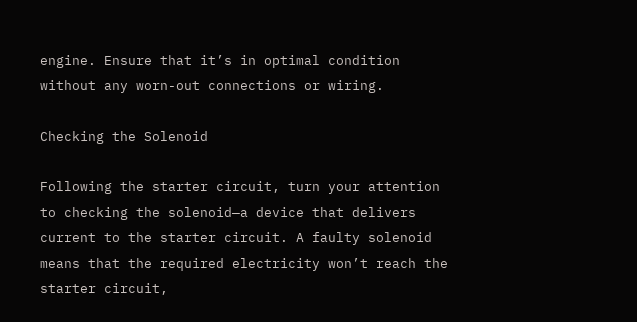engine. Ensure that it’s in optimal condition without any worn-out connections or wiring.

Checking the Solenoid

Following the starter circuit, turn your attention to checking the solenoid—a device that delivers current to the starter circuit. A faulty solenoid means that the required electricity won’t reach the starter circuit,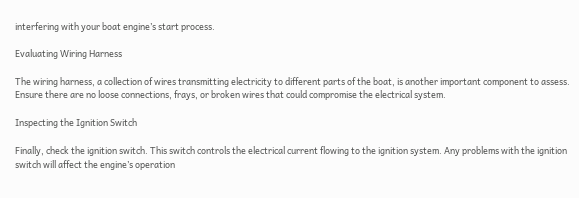interfering with your boat engine’s start process.

Evaluating Wiring Harness

The wiring harness, a collection of wires transmitting electricity to different parts of the boat, is another important component to assess. Ensure there are no loose connections, frays, or broken wires that could compromise the electrical system.

Inspecting the Ignition Switch

Finally, check the ignition switch. This switch controls the electrical current flowing to the ignition system. Any problems with the ignition switch will affect the engine’s operation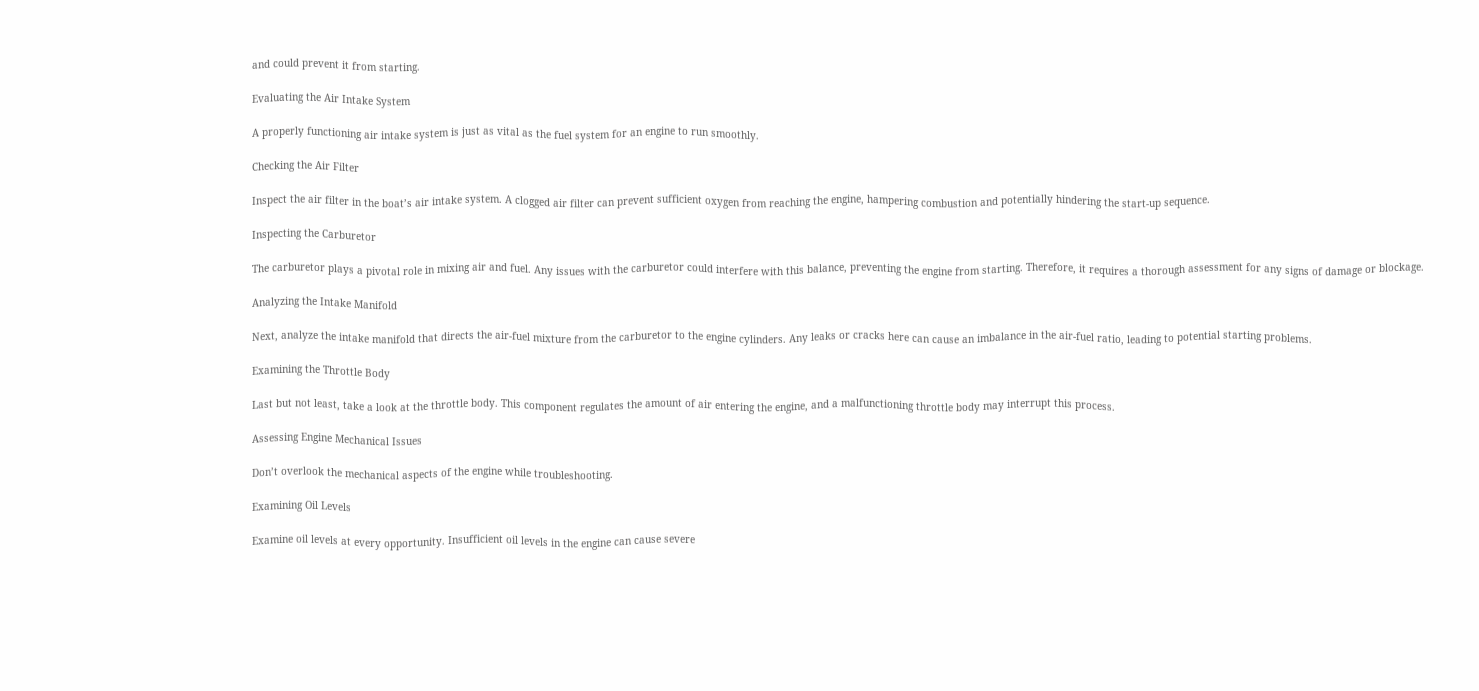and could prevent it from starting.

Evaluating the Air Intake System

A properly functioning air intake system is just as vital as the fuel system for an engine to run smoothly.

Checking the Air Filter

Inspect the air filter in the boat’s air intake system. A clogged air filter can prevent sufficient oxygen from reaching the engine, hampering combustion and potentially hindering the start-up sequence.

Inspecting the Carburetor

The carburetor plays a pivotal role in mixing air and fuel. Any issues with the carburetor could interfere with this balance, preventing the engine from starting. Therefore, it requires a thorough assessment for any signs of damage or blockage.

Analyzing the Intake Manifold

Next, analyze the intake manifold that directs the air-fuel mixture from the carburetor to the engine cylinders. Any leaks or cracks here can cause an imbalance in the air-fuel ratio, leading to potential starting problems.

Examining the Throttle Body

Last but not least, take a look at the throttle body. This component regulates the amount of air entering the engine, and a malfunctioning throttle body may interrupt this process.

Assessing Engine Mechanical Issues

Don’t overlook the mechanical aspects of the engine while troubleshooting.

Examining Oil Levels

Examine oil levels at every opportunity. Insufficient oil levels in the engine can cause severe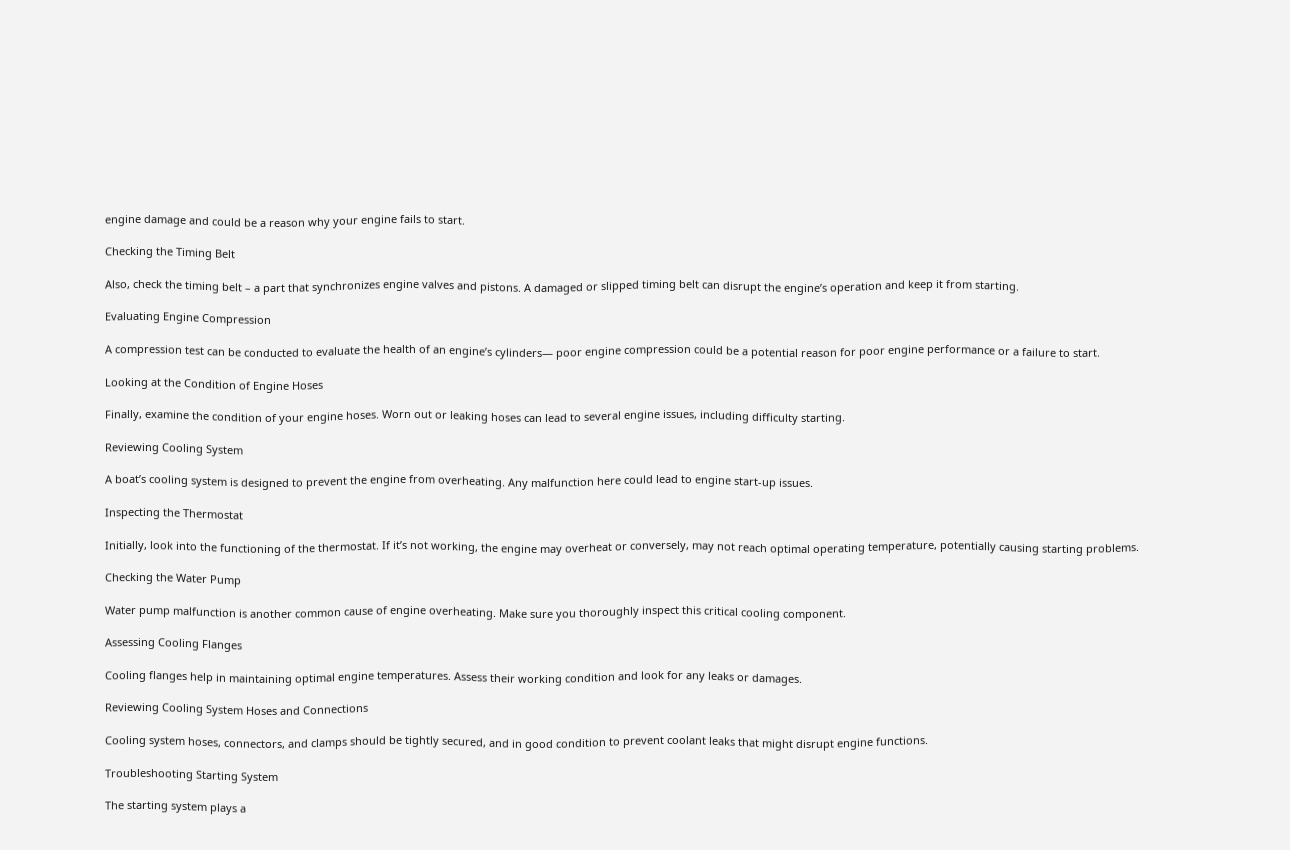engine damage and could be a reason why your engine fails to start.

Checking the Timing Belt

Also, check the timing belt – a part that synchronizes engine valves and pistons. A damaged or slipped timing belt can disrupt the engine’s operation and keep it from starting.

Evaluating Engine Compression

A compression test can be conducted to evaluate the health of an engine’s cylinders— poor engine compression could be a potential reason for poor engine performance or a failure to start.

Looking at the Condition of Engine Hoses

Finally, examine the condition of your engine hoses. Worn out or leaking hoses can lead to several engine issues, including difficulty starting.

Reviewing Cooling System

A boat’s cooling system is designed to prevent the engine from overheating. Any malfunction here could lead to engine start-up issues.

Inspecting the Thermostat

Initially, look into the functioning of the thermostat. If it’s not working, the engine may overheat or conversely, may not reach optimal operating temperature, potentially causing starting problems.

Checking the Water Pump

Water pump malfunction is another common cause of engine overheating. Make sure you thoroughly inspect this critical cooling component.

Assessing Cooling Flanges

Cooling flanges help in maintaining optimal engine temperatures. Assess their working condition and look for any leaks or damages.

Reviewing Cooling System Hoses and Connections

Cooling system hoses, connectors, and clamps should be tightly secured, and in good condition to prevent coolant leaks that might disrupt engine functions.

Troubleshooting Starting System

The starting system plays a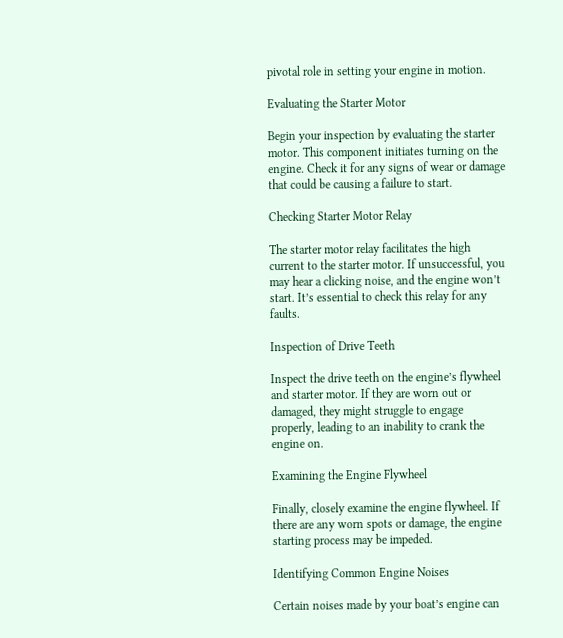pivotal role in setting your engine in motion.

Evaluating the Starter Motor

Begin your inspection by evaluating the starter motor. This component initiates turning on the engine. Check it for any signs of wear or damage that could be causing a failure to start.

Checking Starter Motor Relay

The starter motor relay facilitates the high current to the starter motor. If unsuccessful, you may hear a clicking noise, and the engine won’t start. It’s essential to check this relay for any faults.

Inspection of Drive Teeth

Inspect the drive teeth on the engine’s flywheel and starter motor. If they are worn out or damaged, they might struggle to engage properly, leading to an inability to crank the engine on.

Examining the Engine Flywheel

Finally, closely examine the engine flywheel. If there are any worn spots or damage, the engine starting process may be impeded.

Identifying Common Engine Noises

Certain noises made by your boat’s engine can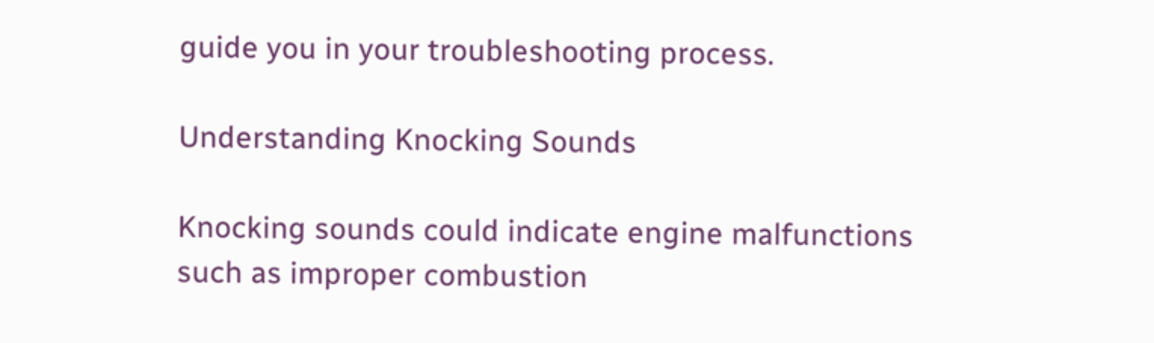guide you in your troubleshooting process.

Understanding Knocking Sounds

Knocking sounds could indicate engine malfunctions such as improper combustion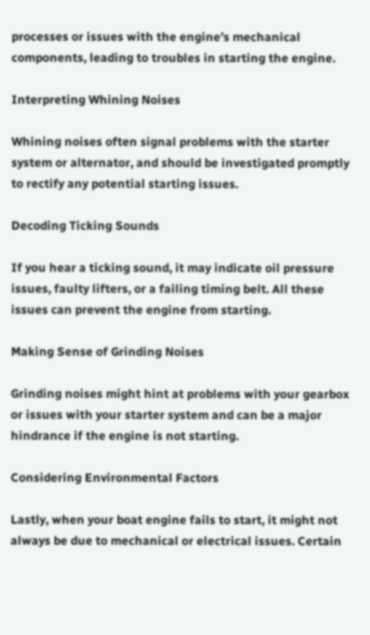processes or issues with the engine’s mechanical components, leading to troubles in starting the engine.

Interpreting Whining Noises

Whining noises often signal problems with the starter system or alternator, and should be investigated promptly to rectify any potential starting issues.

Decoding Ticking Sounds

If you hear a ticking sound, it may indicate oil pressure issues, faulty lifters, or a failing timing belt. All these issues can prevent the engine from starting.

Making Sense of Grinding Noises

Grinding noises might hint at problems with your gearbox or issues with your starter system and can be a major hindrance if the engine is not starting.

Considering Environmental Factors

Lastly, when your boat engine fails to start, it might not always be due to mechanical or electrical issues. Certain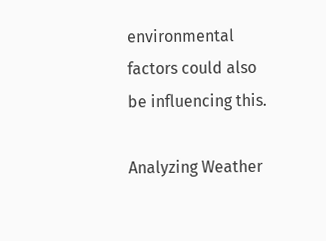environmental factors could also be influencing this.

Analyzing Weather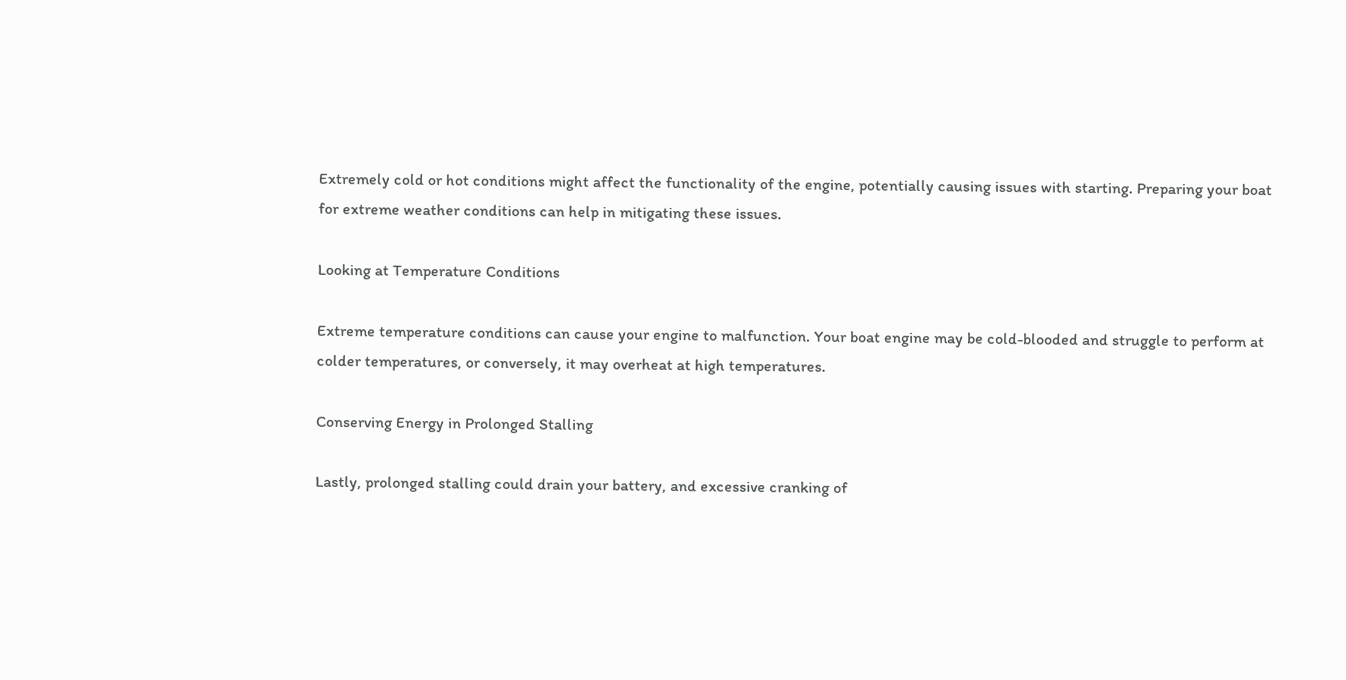Extremely cold or hot conditions might affect the functionality of the engine, potentially causing issues with starting. Preparing your boat for extreme weather conditions can help in mitigating these issues.

Looking at Temperature Conditions

Extreme temperature conditions can cause your engine to malfunction. Your boat engine may be cold-blooded and struggle to perform at colder temperatures, or conversely, it may overheat at high temperatures.

Conserving Energy in Prolonged Stalling

Lastly, prolonged stalling could drain your battery, and excessive cranking of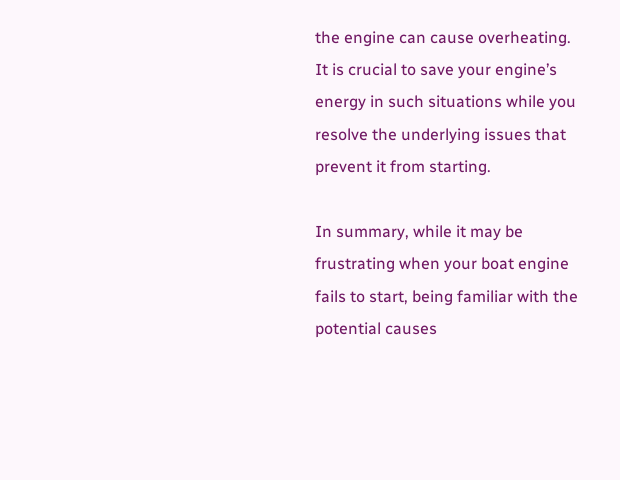the engine can cause overheating. It is crucial to save your engine’s energy in such situations while you resolve the underlying issues that prevent it from starting.

In summary, while it may be frustrating when your boat engine fails to start, being familiar with the potential causes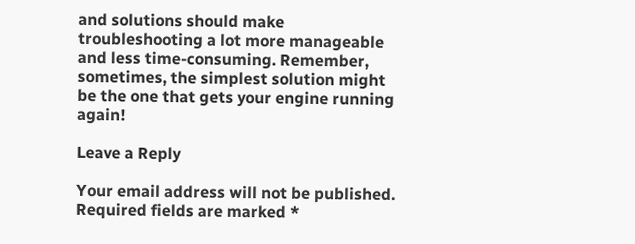and solutions should make troubleshooting a lot more manageable and less time-consuming. Remember, sometimes, the simplest solution might be the one that gets your engine running again!

Leave a Reply

Your email address will not be published. Required fields are marked *